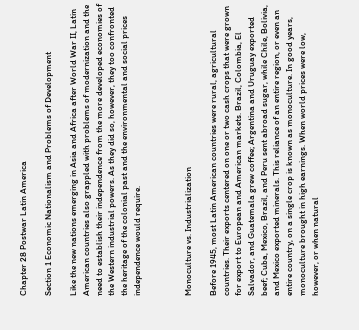Chapter 28 Postwar Latin America

Section 1 Economic Nationalism and Problems of Development

Like the new nations emerging in Asia and Africa after World War II, Latin American countries also grappled with problems of modernization and the need to establish their independence from the more developed economies of the Western industrial powers. As they did so, however, they too confronted the heritage of the colonial past and the environmental and social prices independence would require.



Monoculture vs. Industrialization

Before 1945, most Latin American countries were rural, agricultural countries. Their exports centered on one or two cash crops that were grown for export to European and American markets. Brazil, Colombia, El Salvador, and Guatemala grew coffee; Argentina and Uruguay exported beef; Cuba, Mexico, Brazil, and Peru sent abroad sugar, while Chile, Bolivia, and Mexico exported minerals. This reliance of an entire region, or even an entire country, on a single crop is known as monoculture. In good years, monoculture brought in high earnings. When world prices were low, however, or when natural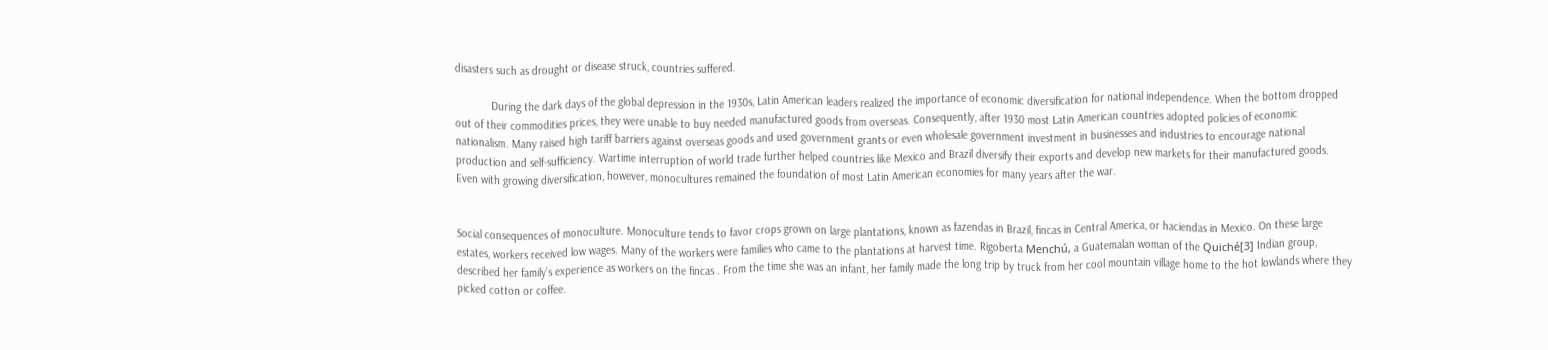disasters such as drought or disease struck, countries suffered.

            During the dark days of the global depression in the 1930s, Latin American leaders realized the importance of economic diversification for national independence. When the bottom dropped out of their commodities prices, they were unable to buy needed manufactured goods from overseas. Consequently, after 1930 most Latin American countries adopted policies of economic nationalism. Many raised high tariff barriers against overseas goods and used government grants or even wholesale government investment in businesses and industries to encourage national production and self-sufficiency. Wartime interruption of world trade further helped countries like Mexico and Brazil diversify their exports and develop new markets for their manufactured goods. Even with growing diversification, however, monocultures remained the foundation of most Latin American economies for many years after the war.


Social consequences of monoculture. Monoculture tends to favor crops grown on large plantations, known as fazendas in Brazil, fincas in Central America, or haciendas in Mexico. On these large estates, workers received low wages. Many of the workers were families who came to the plantations at harvest time. Rigoberta Menchú, a Guatemalan woman of the Quiché[3] Indian group, described her family’s experience as workers on the fincas . From the time she was an infant, her family made the long trip by truck from her cool mountain village home to the hot lowlands where they picked cotton or coffee.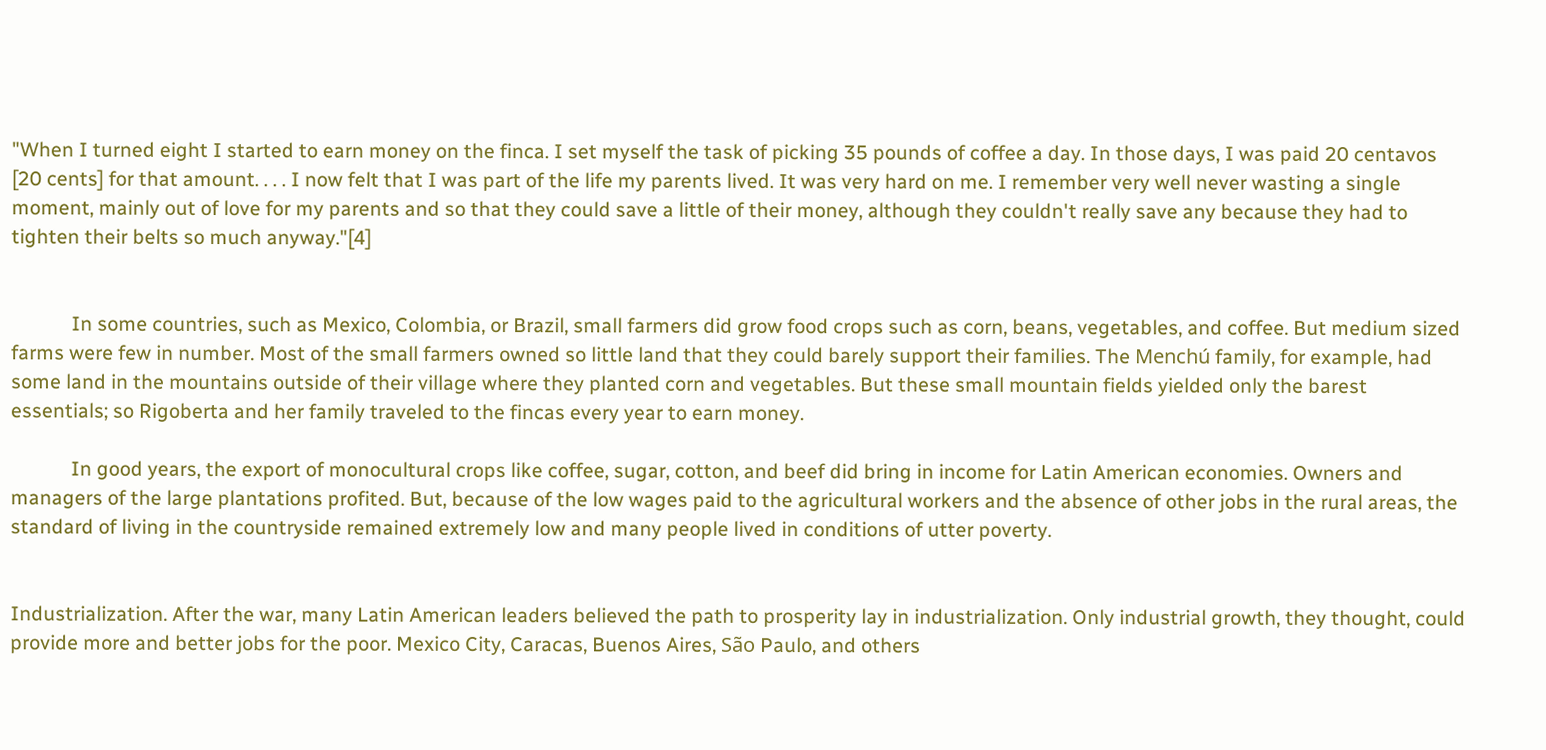"When I turned eight I started to earn money on the finca. I set myself the task of picking 35 pounds of coffee a day. In those days, I was paid 20 centavos [20 cents] for that amount. . . . I now felt that I was part of the life my parents lived. It was very hard on me. I remember very well never wasting a single moment, mainly out of love for my parents and so that they could save a little of their money, although they couldn't really save any because they had to tighten their belts so much anyway."[4]


            In some countries, such as Mexico, Colombia, or Brazil, small farmers did grow food crops such as corn, beans, vegetables, and coffee. But medium sized farms were few in number. Most of the small farmers owned so little land that they could barely support their families. The Menchú family, for example, had some land in the mountains outside of their village where they planted corn and vegetables. But these small mountain fields yielded only the barest essentials; so Rigoberta and her family traveled to the fincas every year to earn money.

            In good years, the export of monocultural crops like coffee, sugar, cotton, and beef did bring in income for Latin American economies. Owners and managers of the large plantations profited. But, because of the low wages paid to the agricultural workers and the absence of other jobs in the rural areas, the standard of living in the countryside remained extremely low and many people lived in conditions of utter poverty.


Industrialization. After the war, many Latin American leaders believed the path to prosperity lay in industrialization. Only industrial growth, they thought, could provide more and better jobs for the poor. Mexico City, Caracas, Buenos Aires, São Paulo, and others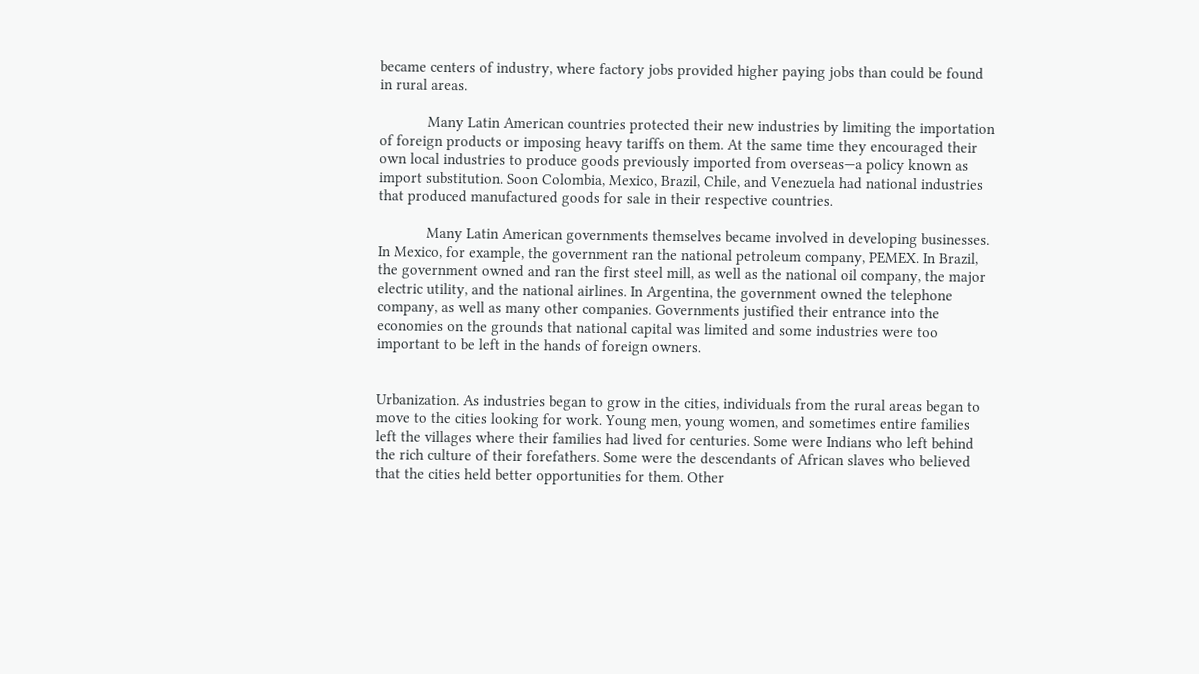became centers of industry, where factory jobs provided higher paying jobs than could be found in rural areas.

            Many Latin American countries protected their new industries by limiting the importation of foreign products or imposing heavy tariffs on them. At the same time they encouraged their own local industries to produce goods previously imported from overseas—a policy known as import substitution. Soon Colombia, Mexico, Brazil, Chile, and Venezuela had national industries that produced manufactured goods for sale in their respective countries.

            Many Latin American governments themselves became involved in developing businesses. In Mexico, for example, the government ran the national petroleum company, PEMEX. In Brazil, the government owned and ran the first steel mill, as well as the national oil company, the major electric utility, and the national airlines. In Argentina, the government owned the telephone company, as well as many other companies. Governments justified their entrance into the economies on the grounds that national capital was limited and some industries were too important to be left in the hands of foreign owners.


Urbanization. As industries began to grow in the cities, individuals from the rural areas began to move to the cities looking for work. Young men, young women, and sometimes entire families left the villages where their families had lived for centuries. Some were Indians who left behind the rich culture of their forefathers. Some were the descendants of African slaves who believed that the cities held better opportunities for them. Other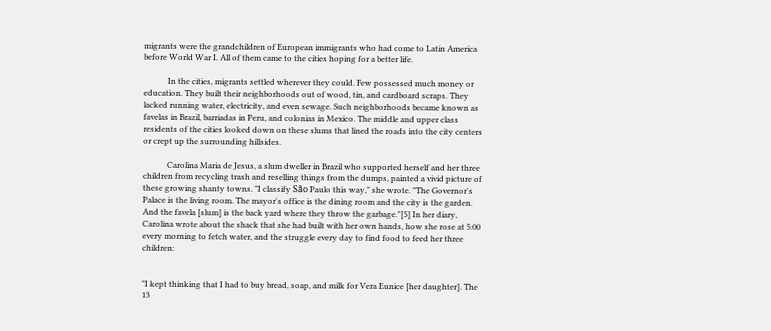migrants were the grandchildren of European immigrants who had come to Latin America before World War I. All of them came to the cities hoping for a better life.

            In the cities, migrants settled wherever they could. Few possessed much money or education. They built their neighborhoods out of wood, tin, and cardboard scraps. They lacked running water, electricity, and even sewage. Such neighborhoods became known as favelas in Brazil, barriadas in Peru, and colonias in Mexico. The middle and upper class residents of the cities looked down on these slums that lined the roads into the city centers or crept up the surrounding hillsides.

            Carolina Maria de Jesus, a slum dweller in Brazil who supported herself and her three children from recycling trash and reselling things from the dumps, painted a vivid picture of these growing shanty towns. "I classify São Paulo this way," she wrote. "The Governor's Palace is the living room. The mayor's office is the dining room and the city is the garden. And the favela [slum] is the back yard where they throw the garbage."[5] In her diary, Carolina wrote about the shack that she had built with her own hands, how she rose at 5:00 every morning to fetch water, and the struggle every day to find food to feed her three children:


"I kept thinking that I had to buy bread, soap, and milk for Vera Eunice [her daughter]. The 13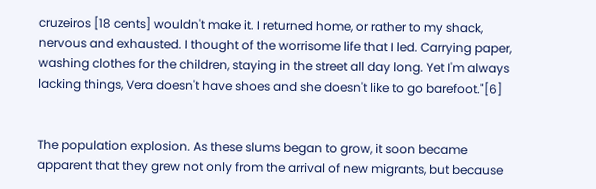cruzeiros [18 cents] wouldn't make it. I returned home, or rather to my shack, nervous and exhausted. I thought of the worrisome life that I led. Carrying paper, washing clothes for the children, staying in the street all day long. Yet I'm always lacking things, Vera doesn't have shoes and she doesn't like to go barefoot."[6]


The population explosion. As these slums began to grow, it soon became apparent that they grew not only from the arrival of new migrants, but because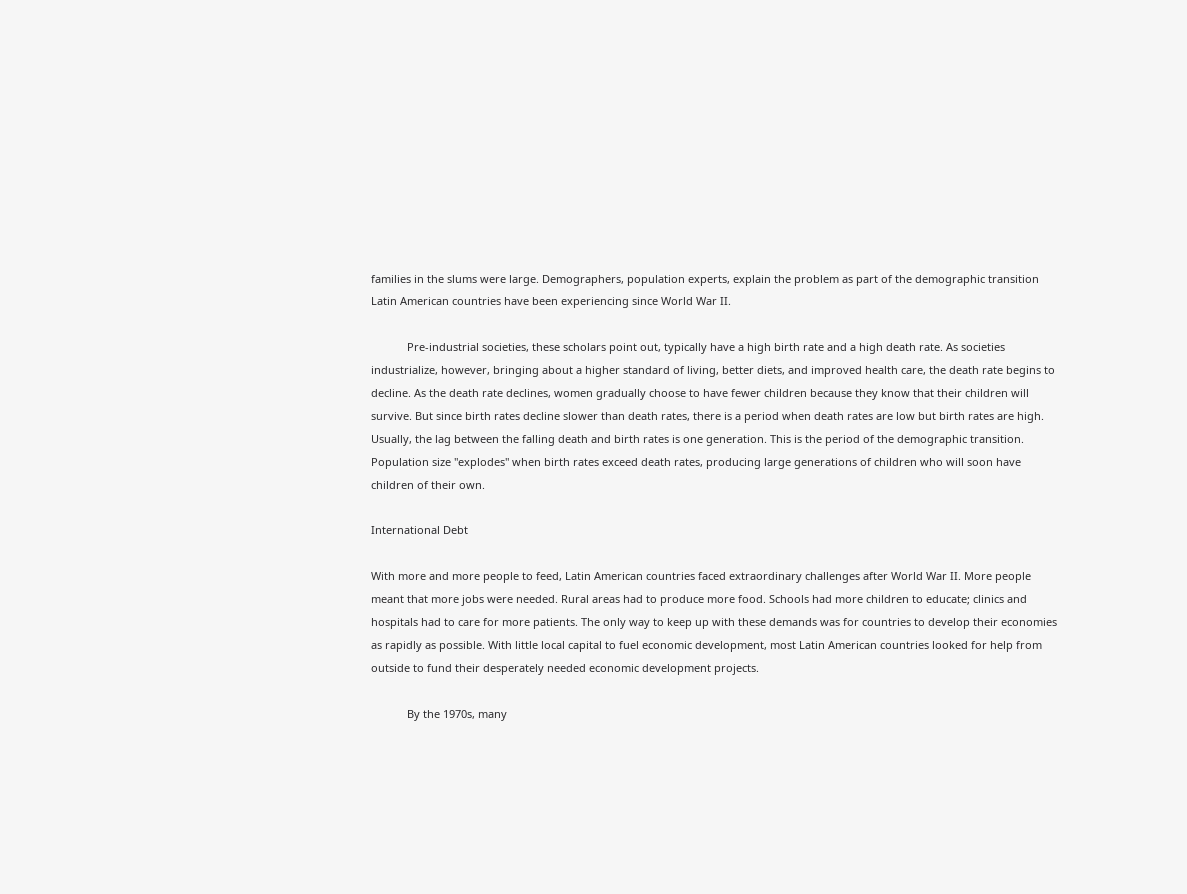families in the slums were large. Demographers, population experts, explain the problem as part of the demographic transition Latin American countries have been experiencing since World War II.

            Pre-industrial societies, these scholars point out, typically have a high birth rate and a high death rate. As societies industrialize, however, bringing about a higher standard of living, better diets, and improved health care, the death rate begins to decline. As the death rate declines, women gradually choose to have fewer children because they know that their children will survive. But since birth rates decline slower than death rates, there is a period when death rates are low but birth rates are high. Usually, the lag between the falling death and birth rates is one generation. This is the period of the demographic transition. Population size "explodes" when birth rates exceed death rates, producing large generations of children who will soon have children of their own.

International Debt

With more and more people to feed, Latin American countries faced extraordinary challenges after World War II. More people meant that more jobs were needed. Rural areas had to produce more food. Schools had more children to educate; clinics and hospitals had to care for more patients. The only way to keep up with these demands was for countries to develop their economies as rapidly as possible. With little local capital to fuel economic development, most Latin American countries looked for help from outside to fund their desperately needed economic development projects.

            By the 1970s, many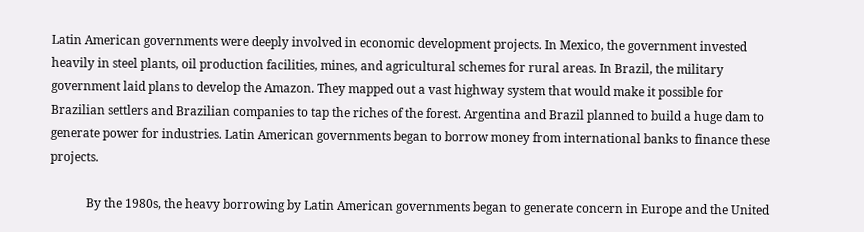Latin American governments were deeply involved in economic development projects. In Mexico, the government invested heavily in steel plants, oil production facilities, mines, and agricultural schemes for rural areas. In Brazil, the military government laid plans to develop the Amazon. They mapped out a vast highway system that would make it possible for Brazilian settlers and Brazilian companies to tap the riches of the forest. Argentina and Brazil planned to build a huge dam to generate power for industries. Latin American governments began to borrow money from international banks to finance these projects.

            By the 1980s, the heavy borrowing by Latin American governments began to generate concern in Europe and the United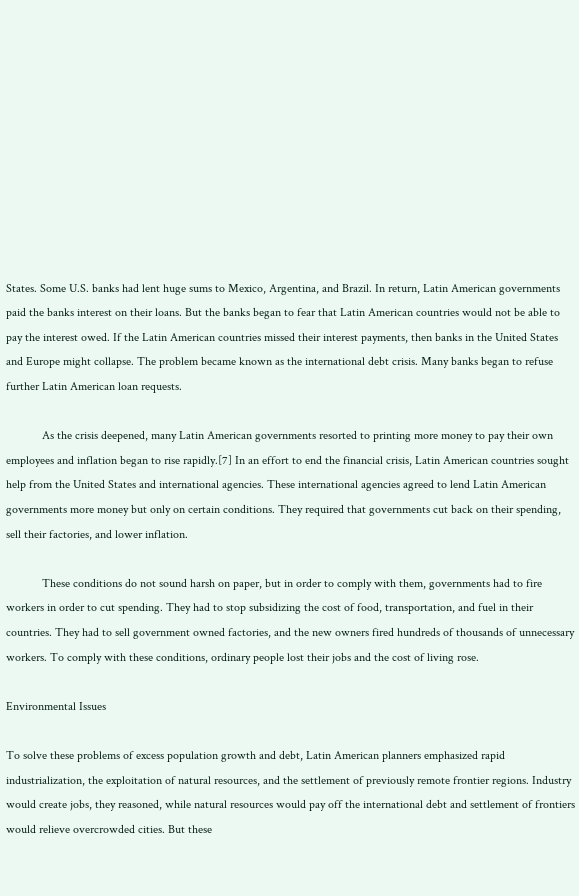States. Some U.S. banks had lent huge sums to Mexico, Argentina, and Brazil. In return, Latin American governments paid the banks interest on their loans. But the banks began to fear that Latin American countries would not be able to pay the interest owed. If the Latin American countries missed their interest payments, then banks in the United States and Europe might collapse. The problem became known as the international debt crisis. Many banks began to refuse further Latin American loan requests.

            As the crisis deepened, many Latin American governments resorted to printing more money to pay their own employees and inflation began to rise rapidly.[7] In an effort to end the financial crisis, Latin American countries sought help from the United States and international agencies. These international agencies agreed to lend Latin American governments more money but only on certain conditions. They required that governments cut back on their spending, sell their factories, and lower inflation.

            These conditions do not sound harsh on paper, but in order to comply with them, governments had to fire workers in order to cut spending. They had to stop subsidizing the cost of food, transportation, and fuel in their countries. They had to sell government owned factories, and the new owners fired hundreds of thousands of unnecessary workers. To comply with these conditions, ordinary people lost their jobs and the cost of living rose.

Environmental Issues

To solve these problems of excess population growth and debt, Latin American planners emphasized rapid industrialization, the exploitation of natural resources, and the settlement of previously remote frontier regions. Industry would create jobs, they reasoned, while natural resources would pay off the international debt and settlement of frontiers would relieve overcrowded cities. But these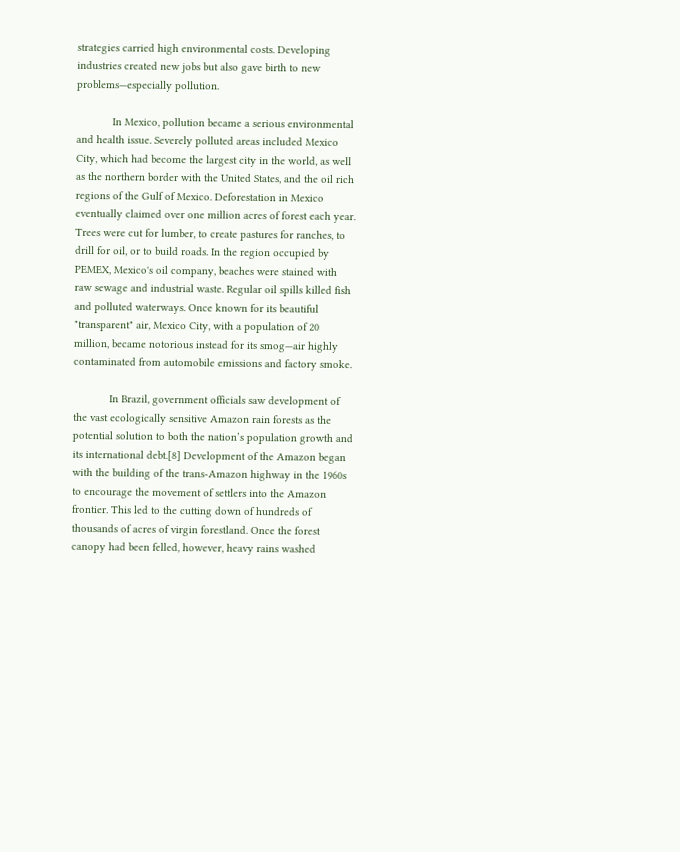strategies carried high environmental costs. Developing industries created new jobs but also gave birth to new problems—especially pollution.

            In Mexico, pollution became a serious environmental and health issue. Severely polluted areas included Mexico City, which had become the largest city in the world, as well as the northern border with the United States, and the oil rich regions of the Gulf of Mexico. Deforestation in Mexico eventually claimed over one million acres of forest each year. Trees were cut for lumber, to create pastures for ranches, to drill for oil, or to build roads. In the region occupied by PEMEX, Mexico's oil company, beaches were stained with raw sewage and industrial waste. Regular oil spills killed fish and polluted waterways. Once known for its beautiful "transparent" air, Mexico City, with a population of 20 million, became notorious instead for its smog—air highly contaminated from automobile emissions and factory smoke.

            In Brazil, government officials saw development of the vast ecologically sensitive Amazon rain forests as the potential solution to both the nation’s population growth and its international debt.[8] Development of the Amazon began with the building of the trans-Amazon highway in the 1960s to encourage the movement of settlers into the Amazon frontier. This led to the cutting down of hundreds of thousands of acres of virgin forestland. Once the forest canopy had been felled, however, heavy rains washed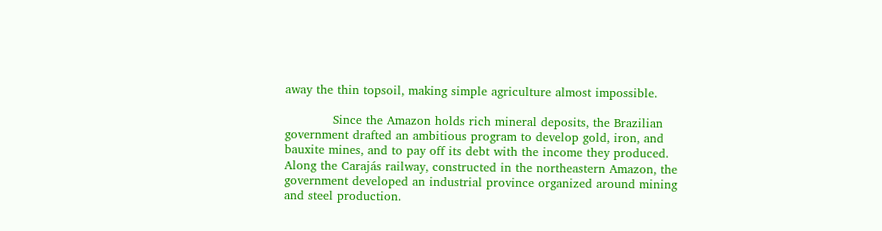away the thin topsoil, making simple agriculture almost impossible.

            Since the Amazon holds rich mineral deposits, the Brazilian government drafted an ambitious program to develop gold, iron, and bauxite mines, and to pay off its debt with the income they produced. Along the Carajás railway, constructed in the northeastern Amazon, the government developed an industrial province organized around mining and steel production.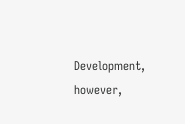Development, however,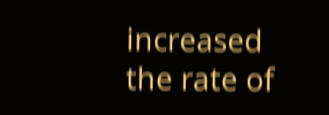increased the rate of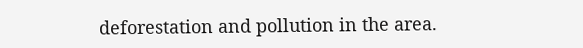deforestation and pollution in the area.